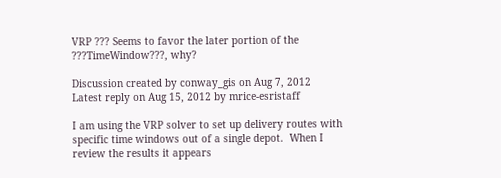VRP ??? Seems to favor the later portion of the ???TimeWindow???, why?

Discussion created by conway_gis on Aug 7, 2012
Latest reply on Aug 15, 2012 by mrice-esristaff

I am using the VRP solver to set up delivery routes with specific time windows out of a single depot.  When I review the results it appears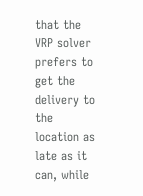that the VRP solver prefers to get the delivery to the location as late as it can, while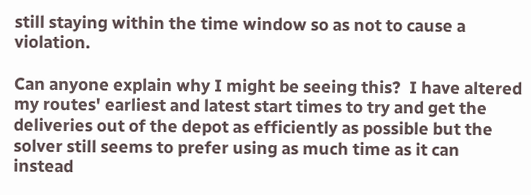still staying within the time window so as not to cause a violation.

Can anyone explain why I might be seeing this?  I have altered my routes' earliest and latest start times to try and get the deliveries out of the depot as efficiently as possible but the solver still seems to prefer using as much time as it can instead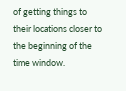of getting things to their locations closer to the beginning of the time window.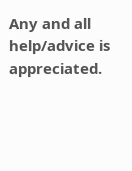Any and all help/advice is appreciated.